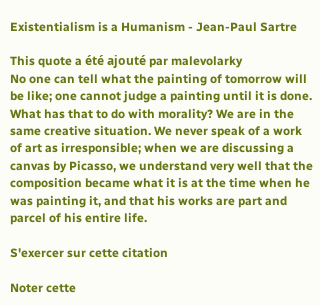Existentialism is a Humanism - Jean-Paul Sartre

This quote a été ajouté par malevolarky
No one can tell what the painting of tomorrow will be like; one cannot judge a painting until it is done. What has that to do with morality? We are in the same creative situation. We never speak of a work of art as irresponsible; when we are discussing a canvas by Picasso, we understand very well that the composition became what it is at the time when he was painting it, and that his works are part and parcel of his entire life.

S'exercer sur cette citation

Noter cette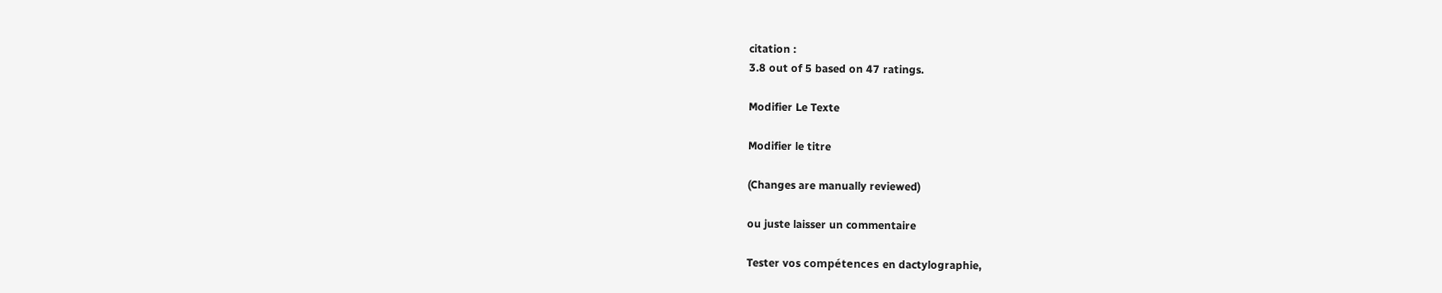citation :
3.8 out of 5 based on 47 ratings.

Modifier Le Texte

Modifier le titre

(Changes are manually reviewed)

ou juste laisser un commentaire

Tester vos compétences en dactylographie,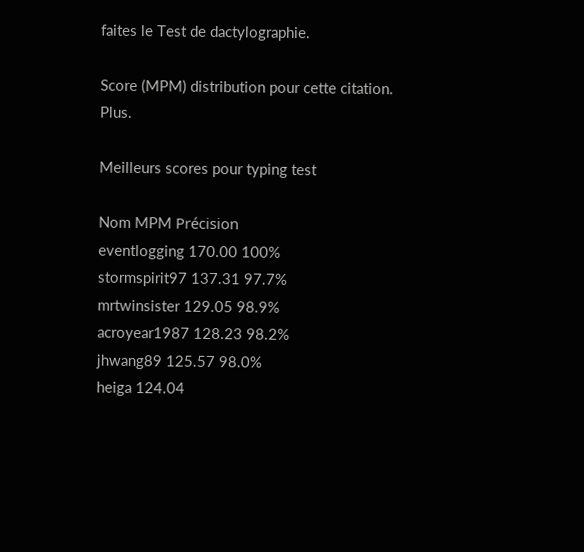faites le Test de dactylographie.

Score (MPM) distribution pour cette citation. Plus.

Meilleurs scores pour typing test

Nom MPM Précision
eventlogging 170.00 100%
stormspirit97 137.31 97.7%
mrtwinsister 129.05 98.9%
acroyear1987 128.23 98.2%
jhwang89 125.57 98.0%
heiga 124.04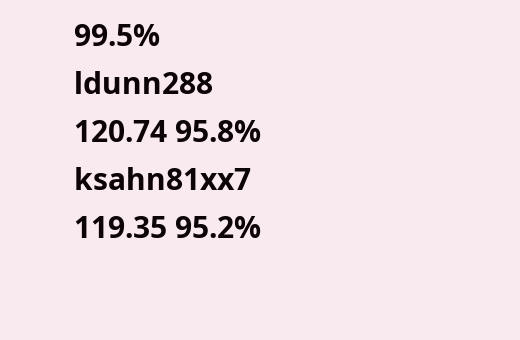99.5%
ldunn288 120.74 95.8%
ksahn81xx7 119.35 95.2%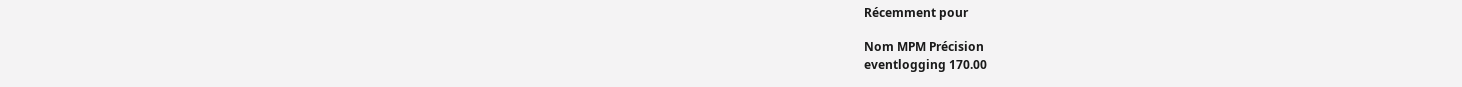Récemment pour

Nom MPM Précision
eventlogging 170.00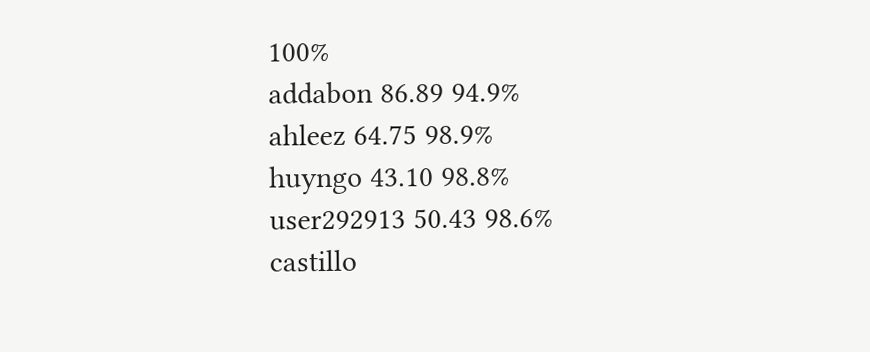100%
addabon 86.89 94.9%
ahleez 64.75 98.9%
huyngo 43.10 98.8%
user292913 50.43 98.6%
castillo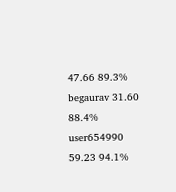47.66 89.3%
begaurav 31.60 88.4%
user654990 59.23 94.1%